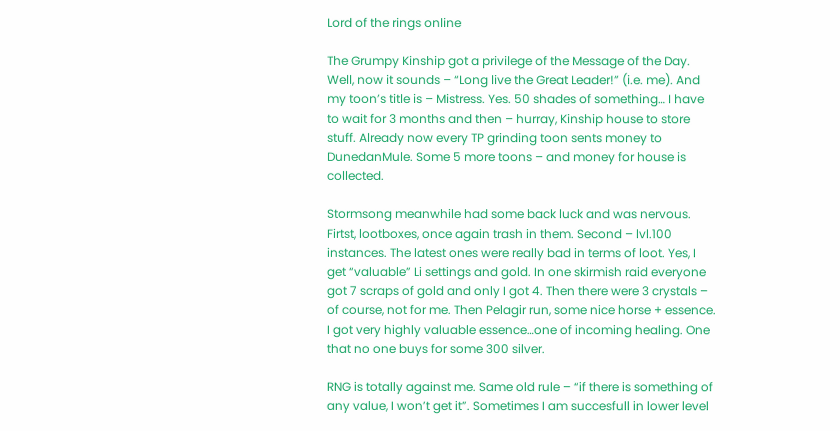Lord of the rings online

The Grumpy Kinship got a privilege of the Message of the Day. Well, now it sounds – “Long live the Great Leader!” (i.e. me). And my toon’s title is – Mistress. Yes. 50 shades of something… I have to wait for 3 months and then – hurray, Kinship house to store stuff. Already now every TP grinding toon sents money to DunedanMule. Some 5 more toons – and money for house is collected.

Stormsong meanwhile had some back luck and was nervous. Firtst, lootboxes, once again trash in them. Second – lvl.100 instances. The latest ones were really bad in terms of loot. Yes, I get “valuable” Li settings and gold. In one skirmish raid everyone got 7 scraps of gold and only I got 4. Then there were 3 crystals – of course, not for me. Then Pelagir run, some nice horse + essence. I got very highly valuable essence…one of incoming healing. One that no one buys for some 300 silver.

RNG is totally against me. Same old rule – “if there is something of any value, I won’t get it”. Sometimes I am succesfull in lower level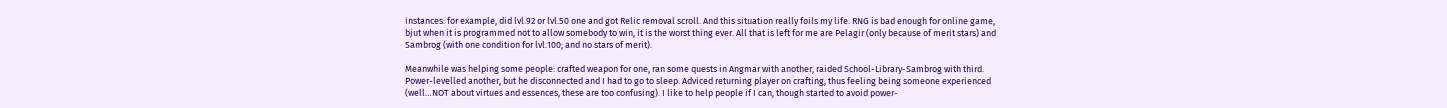instances: for example, did lvl.92 or lvl.50 one and got Relic removal scroll. And this situation really foils my life. RNG is bad enough for online game, bjut when it is programmed not to allow somebody to win, it is the worst thing ever. All that is left for me are Pelagir (only because of merit stars) and Sambrog (with one condition for lvl.100; and no stars of merit).

Meanwhile was helping some people: crafted weapon for one, ran some quests in Angmar with another, raided School-Library-Sambrog with third. Power-levelled another, but he disconnected and I had to go to sleep. Adviced returning player on crafting, thus feeling being someone experienced (well…NOT about virtues and essences, these are too confusing). I like to help people if I can, though started to avoid power-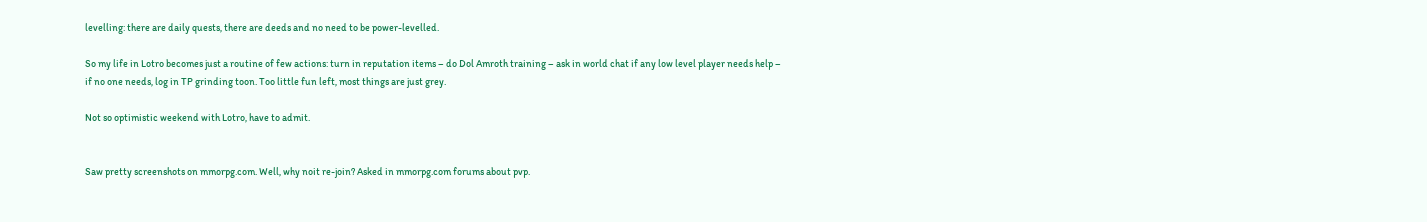levelling: there are daily quests, there are deeds and no need to be power-levelled.

So my life in Lotro becomes just a routine of few actions: turn in reputation items – do Dol Amroth training – ask in world chat if any low level player needs help – if no one needs, log in TP grinding toon. Too little fun left, most things are just grey.

Not so optimistic weekend with Lotro, have to admit.


Saw pretty screenshots on mmorpg.com. Well, why noit re-join? Asked in mmorpg.com forums about pvp.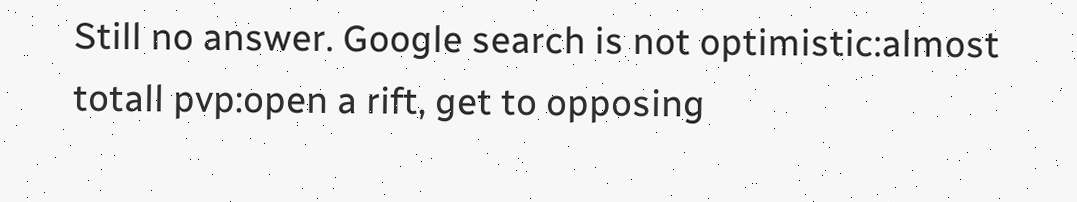Still no answer. Google search is not optimistic:almost totall pvp:open a rift, get to opposing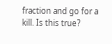fraction and go for a kill. Is this true?